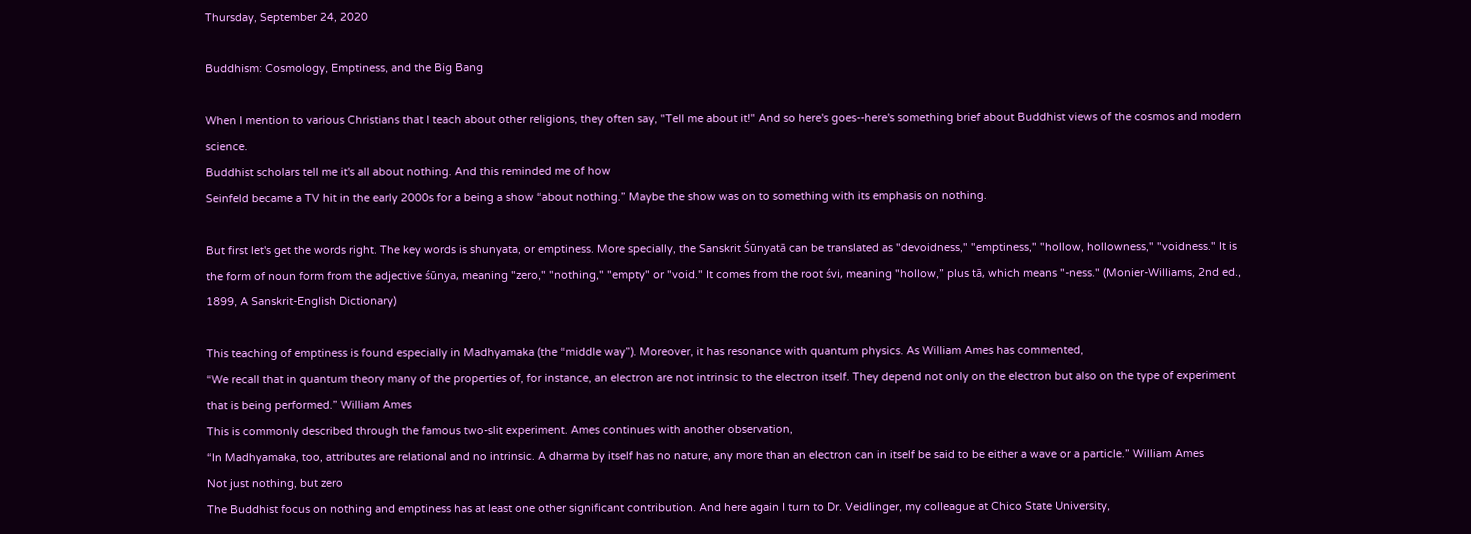Thursday, September 24, 2020

Buddhism: Cosmology, Emptiness, and the Big Bang

When I mention to various Christians that I teach about other religions, they often say, "Tell me about it!" And so here's goes--here's something brief about Buddhist views of the cosmos and modern science.
Buddhist scholars tell me it's all about nothing. And this reminded me of how
Seinfeld became a TV hit in the early 2000s for a being a show “about nothing.” Maybe the show was on to something with its emphasis on nothing.

But first let's get the words right. The key words is shunyata, or emptiness. More specially, the Sanskrit Śūnyatā can be translated as "devoidness," "emptiness," "hollow, hollowness," "voidness." It is the form of noun form from the adjective śūnya, meaning "zero," "nothing," "empty" or "void." It comes from the root śvi, meaning "hollow,” plus tā, which means "-ness." (Monier-Williams, 2nd ed., 1899, A Sanskrit-English Dictionary)

This teaching of emptiness is found especially in Madhyamaka (the “middle way”). Moreover, it has resonance with quantum physics. As William Ames has commented,
“We recall that in quantum theory many of the properties of, for instance, an electron are not intrinsic to the electron itself. They depend not only on the electron but also on the type of experiment that is being performed.” William Ames
This is commonly described through the famous two-slit experiment. Ames continues with another observation,
“In Madhyamaka, too, attributes are relational and no intrinsic. A dharma by itself has no nature, any more than an electron can in itself be said to be either a wave or a particle.” William Ames
Not just nothing, but zero
The Buddhist focus on nothing and emptiness has at least one other significant contribution. And here again I turn to Dr. Veidlinger, my colleague at Chico State University,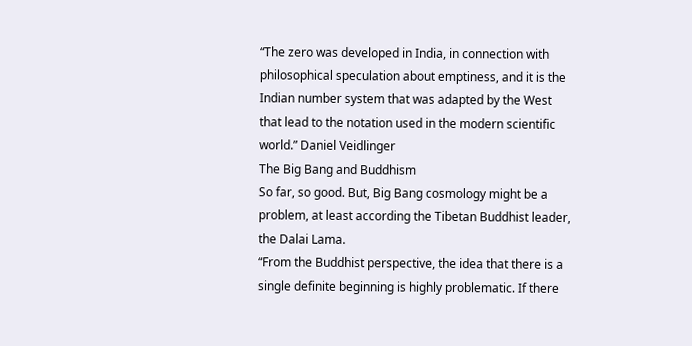“The zero was developed in India, in connection with philosophical speculation about emptiness, and it is the Indian number system that was adapted by the West that lead to the notation used in the modern scientific world.” Daniel Veidlinger
The Big Bang and Buddhism
So far, so good. But, Big Bang cosmology might be a problem, at least according the Tibetan Buddhist leader, the Dalai Lama.
“From the Buddhist perspective, the idea that there is a single definite beginning is highly problematic. If there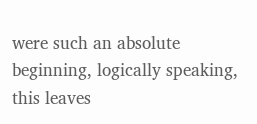were such an absolute beginning, logically speaking, this leaves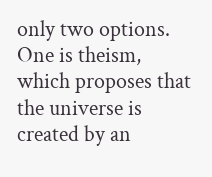only two options. One is theism, which proposes that the universe is created by an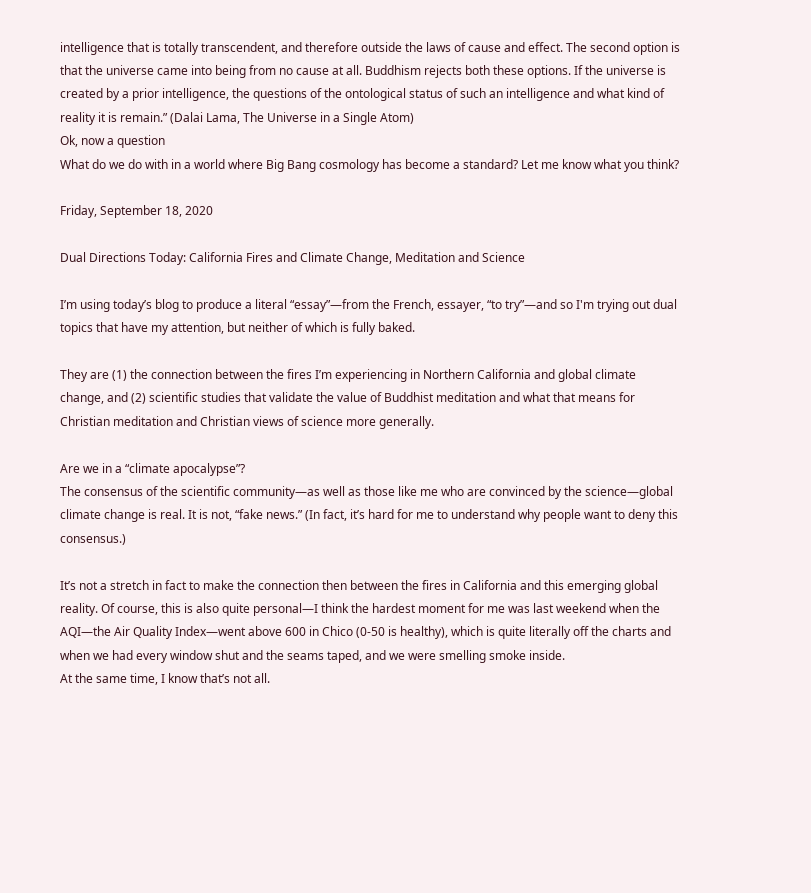intelligence that is totally transcendent, and therefore outside the laws of cause and effect. The second option is that the universe came into being from no cause at all. Buddhism rejects both these options. If the universe is created by a prior intelligence, the questions of the ontological status of such an intelligence and what kind of reality it is remain.” (Dalai Lama, The Universe in a Single Atom)
Ok, now a question
What do we do with in a world where Big Bang cosmology has become a standard? Let me know what you think?

Friday, September 18, 2020

Dual Directions Today: California Fires and Climate Change, Meditation and Science

I’m using today’s blog to produce a literal “essay”—from the French, essayer, “to try”—and so I'm trying out dual topics that have my attention, but neither of which is fully baked.

They are (1) the connection between the fires I’m experiencing in Northern California and global climate change, and (2) scientific studies that validate the value of Buddhist meditation and what that means for Christian meditation and Christian views of science more generally.

Are we in a “climate apocalypse”?
The consensus of the scientific community—as well as those like me who are convinced by the science—global climate change is real. It is not, “fake news.” (In fact, it’s hard for me to understand why people want to deny this consensus.)

It’s not a stretch in fact to make the connection then between the fires in California and this emerging global reality. Of course, this is also quite personal—I think the hardest moment for me was last weekend when the AQI—the Air Quality Index—went above 600 in Chico (0-50 is healthy), which is quite literally off the charts and when we had every window shut and the seams taped, and we were smelling smoke inside.
At the same time, I know that’s not all.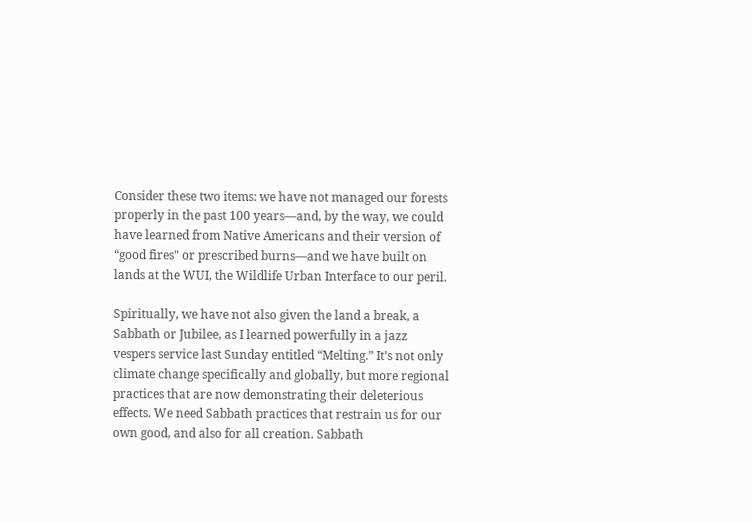Consider these two items: we have not managed our forests properly in the past 100 years—and, by the way, we could have learned from Native Americans and their version of “good fires" or prescribed burns—and we have built on lands at the WUI, the Wildlife Urban Interface to our peril.

Spiritually, we have not also given the land a break, a Sabbath or Jubilee, as I learned powerfully in a jazz vespers service last Sunday entitled “Melting.” It’s not only climate change specifically and globally, but more regional practices that are now demonstrating their deleterious effects. We need Sabbath practices that restrain us for our own good, and also for all creation. Sabbath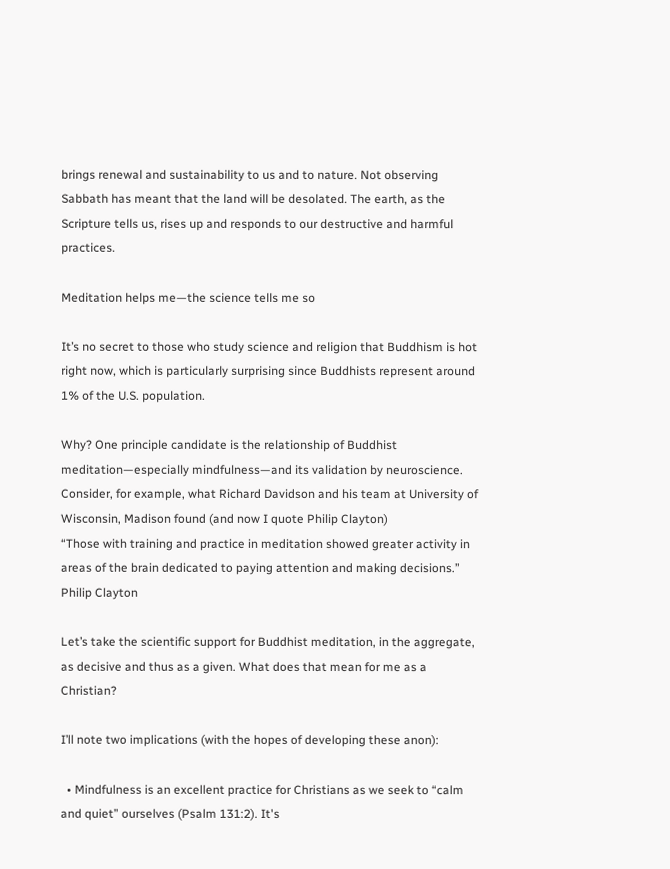brings renewal and sustainability to us and to nature. Not observing Sabbath has meant that the land will be desolated. The earth, as the Scripture tells us, rises up and responds to our destructive and harmful practices.

Meditation helps me—the science tells me so

It’s no secret to those who study science and religion that Buddhism is hot right now, which is particularly surprising since Buddhists represent around 1% of the U.S. population.

Why? One principle candidate is the relationship of Buddhist meditation—especially mindfulness—and its validation by neuroscience. Consider, for example, what Richard Davidson and his team at University of Wisconsin, Madison found (and now I quote Philip Clayton)
“Those with training and practice in meditation showed greater activity in areas of the brain dedicated to paying attention and making decisions.” Philip Clayton

Let’s take the scientific support for Buddhist meditation, in the aggregate, as decisive and thus as a given. What does that mean for me as a Christian?

I’ll note two implications (with the hopes of developing these anon):

  • Mindfulness is an excellent practice for Christians as we seek to “calm and quiet” ourselves (Psalm 131:2). It's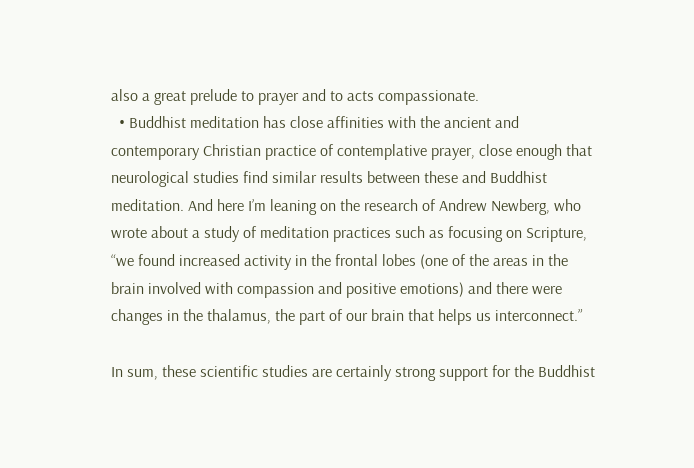also a great prelude to prayer and to acts compassionate.
  • Buddhist meditation has close affinities with the ancient and contemporary Christian practice of contemplative prayer, close enough that neurological studies find similar results between these and Buddhist meditation. And here I’m leaning on the research of Andrew Newberg, who wrote about a study of meditation practices such as focusing on Scripture, “we found increased activity in the frontal lobes (one of the areas in the brain involved with compassion and positive emotions) and there were changes in the thalamus, the part of our brain that helps us interconnect.”

In sum, these scientific studies are certainly strong support for the Buddhist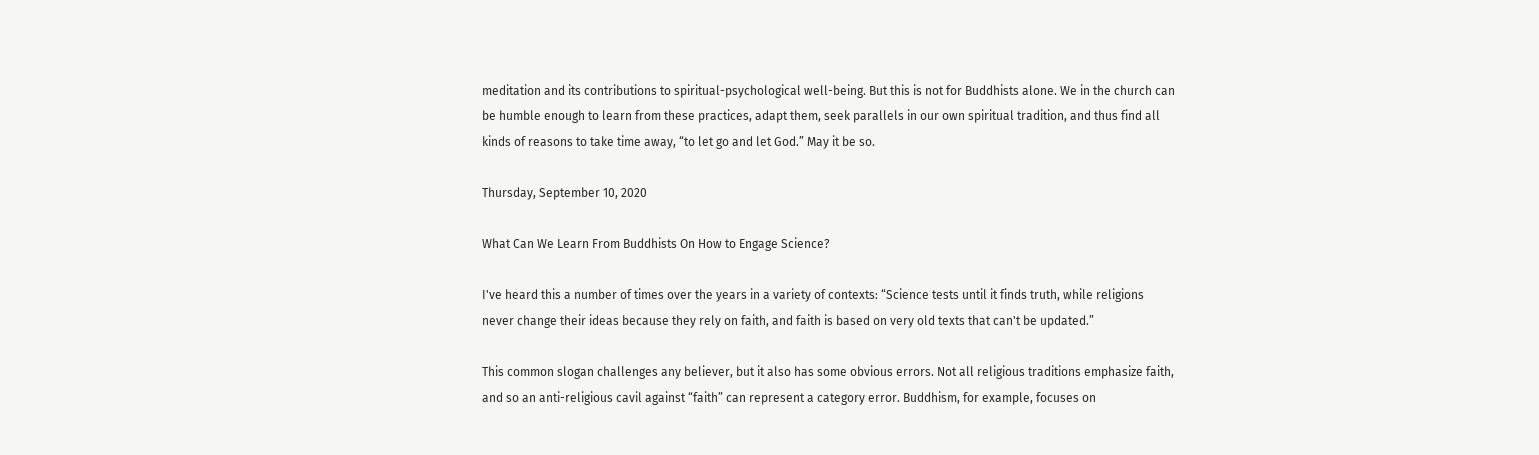meditation and its contributions to spiritual-psychological well-being. But this is not for Buddhists alone. We in the church can be humble enough to learn from these practices, adapt them, seek parallels in our own spiritual tradition, and thus find all kinds of reasons to take time away, “to let go and let God.” May it be so.

Thursday, September 10, 2020

What Can We Learn From Buddhists On How to Engage Science?

I've heard this a number of times over the years in a variety of contexts: “Science tests until it finds truth, while religions never change their ideas because they rely on faith, and faith is based on very old texts that can't be updated.”

This common slogan challenges any believer, but it also has some obvious errors. Not all religious traditions emphasize faith, and so an anti-religious cavil against “faith” can represent a category error. Buddhism, for example, focuses on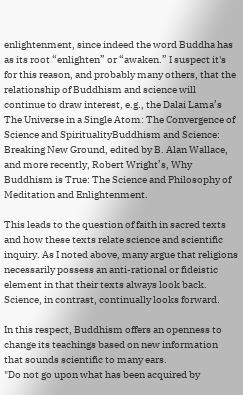enlightenment, since indeed the word Buddha has as its root “enlighten” or “awaken.” I suspect it's for this reason, and probably many others, that the relationship of Buddhism and science will continue to draw interest, e.g., the Dalai Lama’s The Universe in a Single Atom: The Convergence of Science and SpiritualityBuddhism and Science: Breaking New Ground, edited by B. Alan Wallace, and more recently, Robert Wright’s, Why Buddhism is True: The Science and Philosophy of Meditation and Enlightenment.

This leads to the question of faith in sacred texts and how these texts relate science and scientific inquiry. As I noted above, many argue that religions necessarily possess an anti-rational or fideistic element in that their texts always look back. Science, in contrast, continually looks forward.

In this respect, Buddhism offers an openness to change its teachings based on new information that sounds scientific to many ears.
"Do not go upon what has been acquired by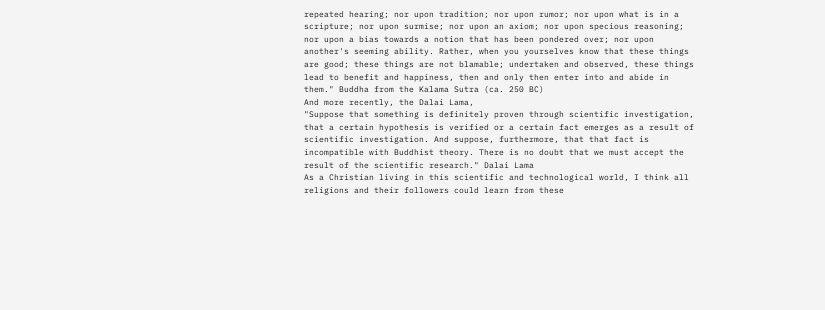repeated hearing; nor upon tradition; nor upon rumor; nor upon what is in a scripture; nor upon surmise; nor upon an axiom; nor upon specious reasoning; nor upon a bias towards a notion that has been pondered over; nor upon another's seeming ability. Rather, when you yourselves know that these things are good; these things are not blamable; undertaken and observed, these things lead to benefit and happiness, then and only then enter into and abide in them." Buddha from the Kalama Sutra (ca. 250 BC)
And more recently, the Dalai Lama,
"Suppose that something is definitely proven through scientific investigation, that a certain hypothesis is verified or a certain fact emerges as a result of scientific investigation. And suppose, furthermore, that that fact is incompatible with Buddhist theory. There is no doubt that we must accept the result of the scientific research." Dalai Lama
As a Christian living in this scientific and technological world, I think all religions and their followers could learn from these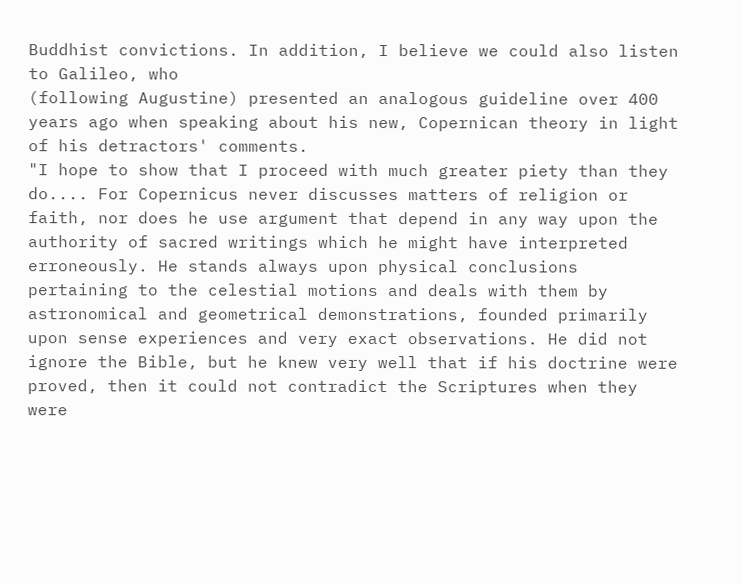Buddhist convictions. In addition, I believe we could also listen to Galileo, who
(following Augustine) presented an analogous guideline over 400 years ago when speaking about his new, Copernican theory in light of his detractors' comments.
"I hope to show that I proceed with much greater piety than they do.... For Copernicus never discusses matters of religion or faith, nor does he use argument that depend in any way upon the authority of sacred writings which he might have interpreted erroneously. He stands always upon physical conclusions pertaining to the celestial motions and deals with them by astronomical and geometrical demonstrations, founded primarily upon sense experiences and very exact observations. He did not ignore the Bible, but he knew very well that if his doctrine were proved, then it could not contradict the Scriptures when they were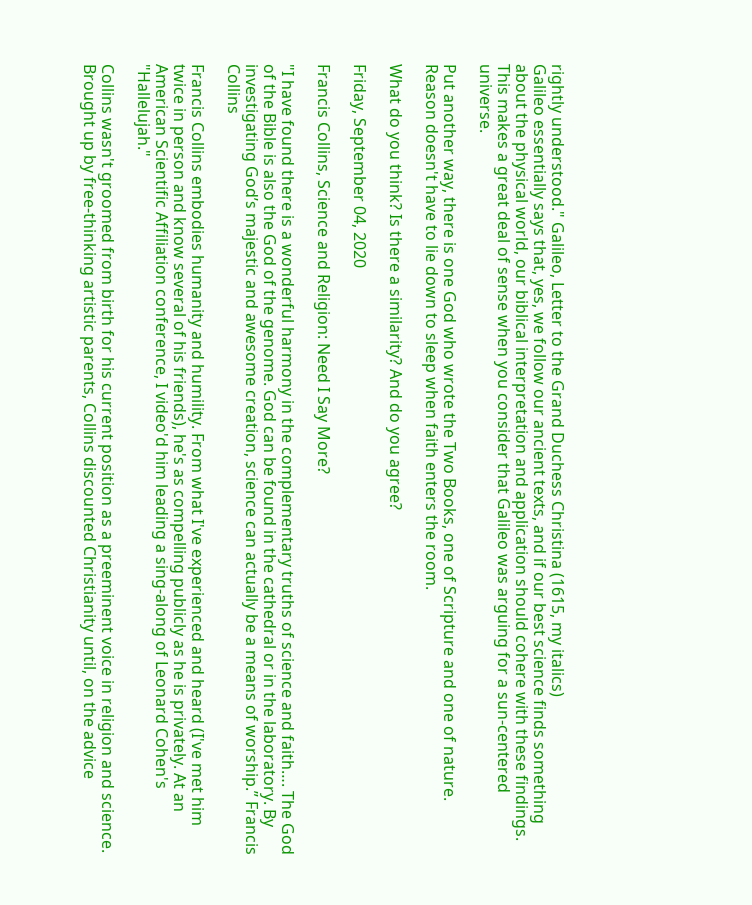rightly understood." Galileo, Letter to the Grand Duchess Christina (1615, my italics)
Galileo essentially says that, yes, we follow our ancient texts, and if our best science finds something about the physical world, our biblical interpretation and application should cohere with these findings. This makes a great deal of sense when you consider that Galileo was arguing for a sun-centered universe.

Put another way, there is one God who wrote the Two Books, one of Scripture and one of nature. Reason doesn't have to lie down to sleep when faith enters the room.

What do you think? Is there a similarity? And do you agree?

Friday, September 04, 2020

Francis Collins, Science and Religion: Need I Say More?

"I have found there is a wonderful harmony in the complementary truths of science and faith…. The God of the Bible is also the God of the genome. God can be found in the cathedral or in the laboratory. By investigating God’s majestic and awesome creation, science can actually be a means of worship.” Francis Collins

Francis Collins embodies humanity and humility. From what I've experienced and heard (I've met him twice in person and know several of his friends), he's as compelling publicly as he is privately. At an American Scientific Affiliation conference, I video'd him leading a sing-along of Leonard Cohen's "Hallelujah."

Collins wasn't groomed from birth for his current position as a preeminent voice in religion and science. Brought up by free-thinking artistic parents, Collins discounted Christianity until, on the advice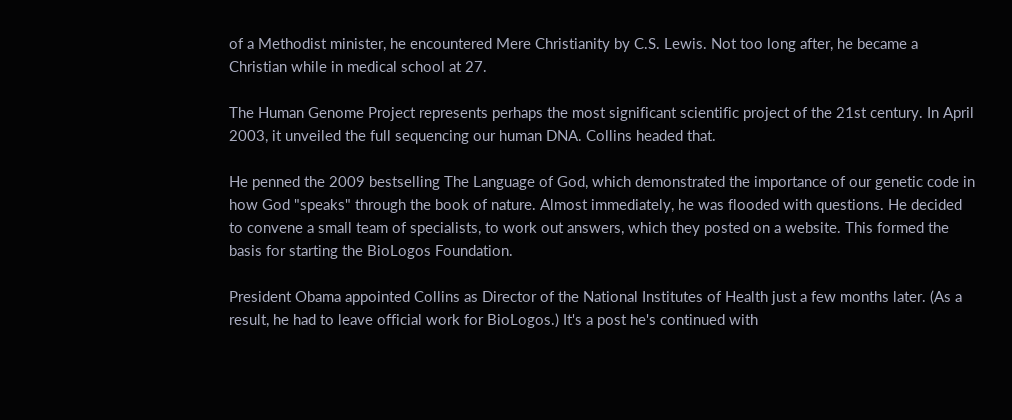of a Methodist minister, he encountered Mere Christianity by C.S. Lewis. Not too long after, he became a Christian while in medical school at 27.

The Human Genome Project represents perhaps the most significant scientific project of the 21st century. In April 2003, it unveiled the full sequencing our human DNA. Collins headed that.

He penned the 2009 bestselling The Language of God, which demonstrated the importance of our genetic code in how God "speaks" through the book of nature. Almost immediately, he was flooded with questions. He decided to convene a small team of specialists, to work out answers, which they posted on a website. This formed the basis for starting the BioLogos Foundation.

President Obama appointed Collins as Director of the National Institutes of Health just a few months later. (As a result, he had to leave official work for BioLogos.) It's a post he's continued with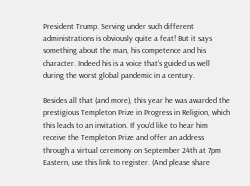President Trump. Serving under such different administrations is obviously quite a feat! But it says something about the man, his competence and his character. Indeed his is a voice that’s guided us well during the worst global pandemic in a century.

Besides all that (and more), this year he was awarded the prestigious Templeton Prize in Progress in Religion, which this leads to an invitation. If you’d like to hear him receive the Templeton Prize and offer an address through a virtual ceremony on September 24th at 7pm Eastern, use this link to register. (And please share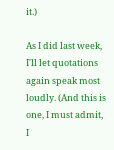it.)

As I did last week, I'll let quotations again speak most loudly. (And this is one, I must admit, I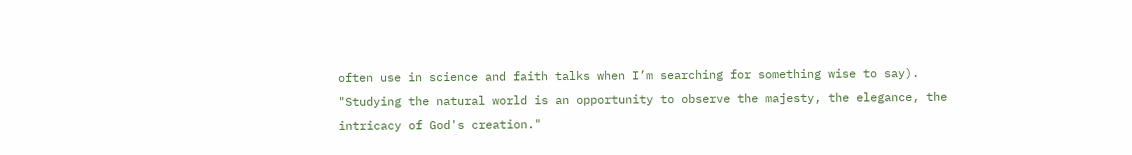often use in science and faith talks when I’m searching for something wise to say).
"Studying the natural world is an opportunity to observe the majesty, the elegance, the intricacy of God's creation."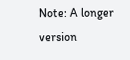Note: A longer version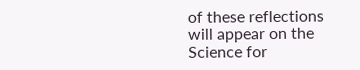of these reflections will appear on the Science for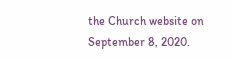the Church website on September 8, 2020.